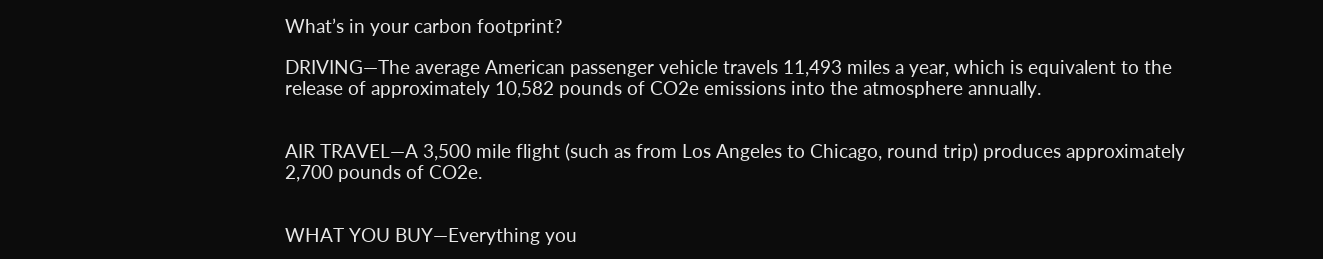What’s in your carbon footprint?

DRIVING—The average American passenger vehicle travels 11,493 miles a year, which is equivalent to the release of approximately 10,582 pounds of CO2e emissions into the atmosphere annually.


AIR TRAVEL—A 3,500 mile flight (such as from Los Angeles to Chicago, round trip) produces approximately 2,700 pounds of CO2e.


WHAT YOU BUY—Everything you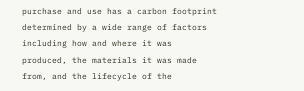purchase and use has a carbon footprint determined by a wide range of factors including how and where it was produced, the materials it was made from, and the lifecycle of the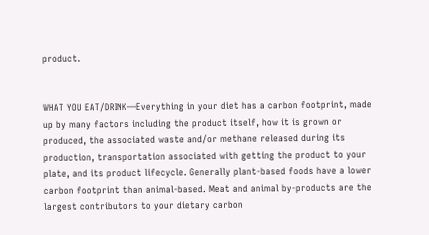product.


WHAT YOU EAT/DRINK—Everything in your diet has a carbon footprint, made up by many factors including the product itself, how it is grown or produced, the associated waste and/or methane released during its production, transportation associated with getting the product to your plate, and its product lifecycle. Generally plant-based foods have a lower carbon footprint than animal-based. Meat and animal by-products are the largest contributors to your dietary carbon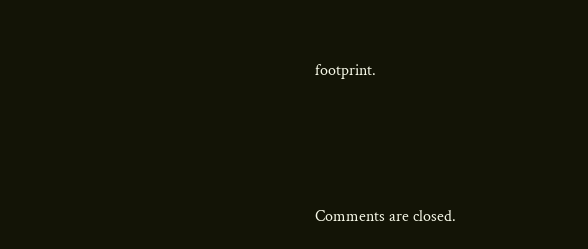footprint.





Comments are closed.